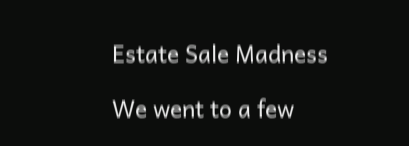Estate Sale Madness

We went to a few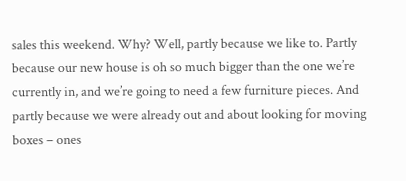sales this weekend. Why? Well, partly because we like to. Partly because our new house is oh so much bigger than the one we’re currently in, and we’re going to need a few furniture pieces. And partly because we were already out and about looking for moving boxes – ones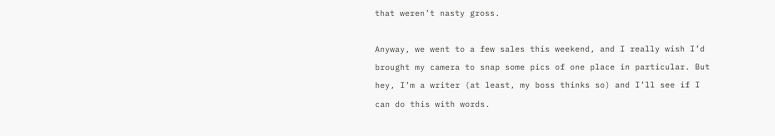that weren’t nasty gross.

Anyway, we went to a few sales this weekend, and I really wish I’d brought my camera to snap some pics of one place in particular. But hey, I’m a writer (at least, my boss thinks so) and I’ll see if I can do this with words.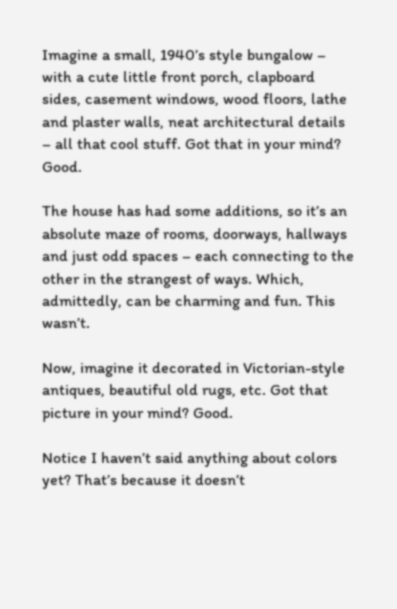Imagine a small, 1940’s style bungalow – with a cute little front porch, clapboard sides, casement windows, wood floors, lathe and plaster walls, neat architectural details – all that cool stuff. Got that in your mind? Good.

The house has had some additions, so it’s an absolute maze of rooms, doorways, hallways and just odd spaces – each connecting to the other in the strangest of ways. Which, admittedly, can be charming and fun. This wasn’t.

Now, imagine it decorated in Victorian-style antiques, beautiful old rugs, etc. Got that picture in your mind? Good.

Notice I haven’t said anything about colors yet? That’s because it doesn’t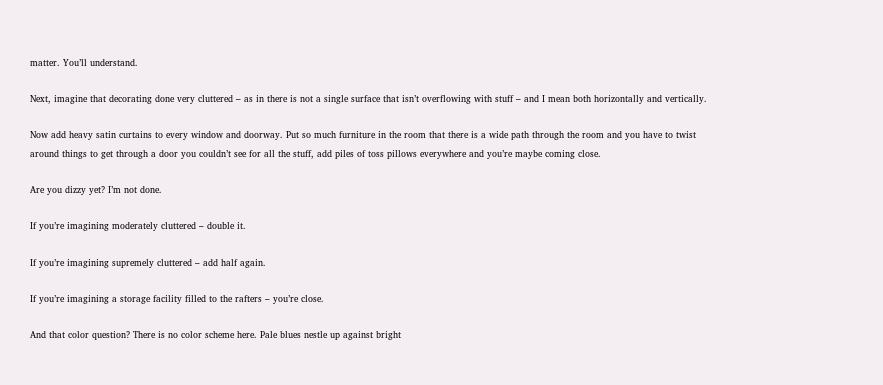matter. You’ll understand.

Next, imagine that decorating done very cluttered – as in there is not a single surface that isn’t overflowing with stuff – and I mean both horizontally and vertically.

Now add heavy satin curtains to every window and doorway. Put so much furniture in the room that there is a wide path through the room and you have to twist around things to get through a door you couldn’t see for all the stuff, add piles of toss pillows everywhere and you’re maybe coming close.

Are you dizzy yet? I’m not done.

If you’re imagining moderately cluttered – double it.

If you’re imagining supremely cluttered – add half again.

If you’re imagining a storage facility filled to the rafters – you’re close.

And that color question? There is no color scheme here. Pale blues nestle up against bright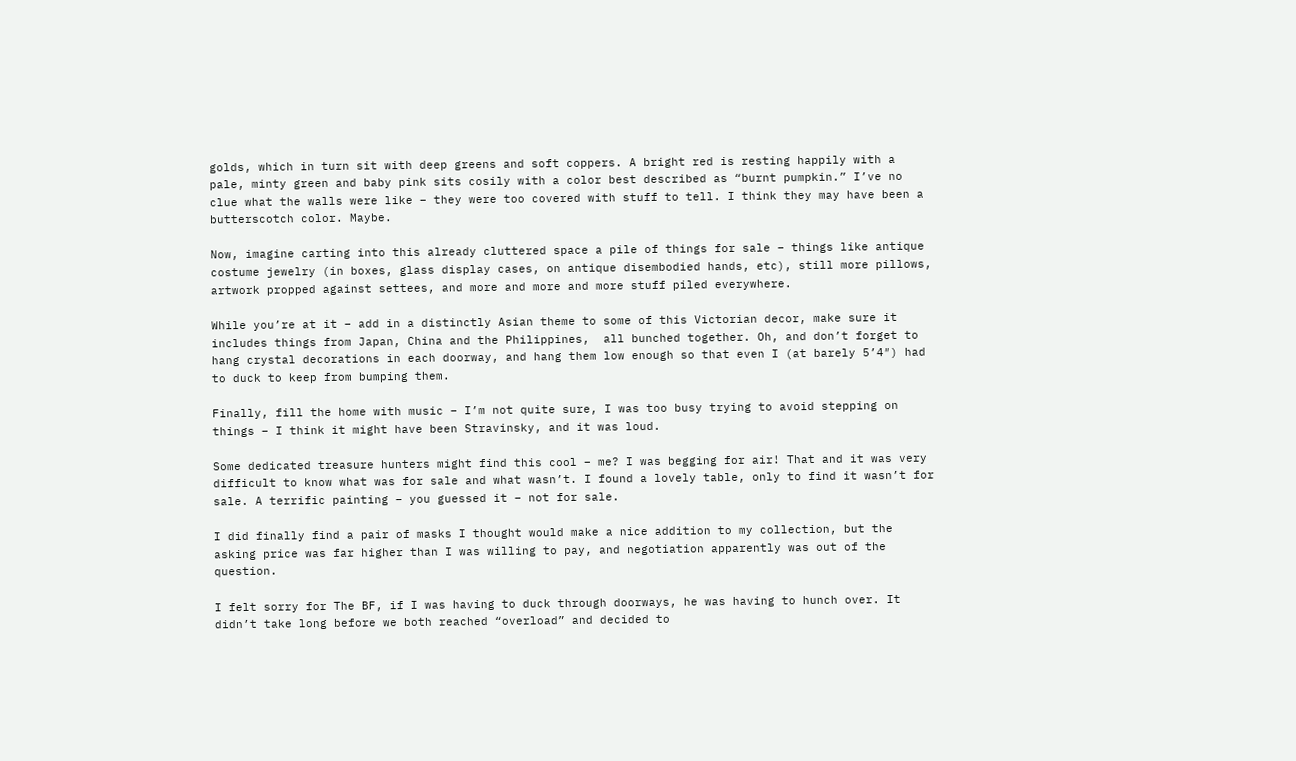golds, which in turn sit with deep greens and soft coppers. A bright red is resting happily with a pale, minty green and baby pink sits cosily with a color best described as “burnt pumpkin.” I’ve no clue what the walls were like – they were too covered with stuff to tell. I think they may have been a butterscotch color. Maybe.

Now, imagine carting into this already cluttered space a pile of things for sale – things like antique costume jewelry (in boxes, glass display cases, on antique disembodied hands, etc), still more pillows, artwork propped against settees, and more and more and more stuff piled everywhere.

While you’re at it – add in a distinctly Asian theme to some of this Victorian decor, make sure it includes things from Japan, China and the Philippines,  all bunched together. Oh, and don’t forget to hang crystal decorations in each doorway, and hang them low enough so that even I (at barely 5’4″) had to duck to keep from bumping them.

Finally, fill the home with music – I’m not quite sure, I was too busy trying to avoid stepping on things – I think it might have been Stravinsky, and it was loud.

Some dedicated treasure hunters might find this cool – me? I was begging for air! That and it was very difficult to know what was for sale and what wasn’t. I found a lovely table, only to find it wasn’t for sale. A terrific painting – you guessed it – not for sale.

I did finally find a pair of masks I thought would make a nice addition to my collection, but the asking price was far higher than I was willing to pay, and negotiation apparently was out of the question.

I felt sorry for The BF, if I was having to duck through doorways, he was having to hunch over. It didn’t take long before we both reached “overload” and decided to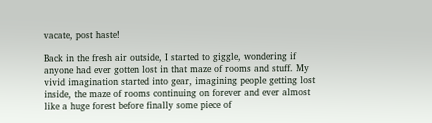vacate, post haste!

Back in the fresh air outside, I started to giggle, wondering if anyone had ever gotten lost in that maze of rooms and stuff. My vivid imagination started into gear, imagining people getting lost inside, the maze of rooms continuing on forever and ever almost like a huge forest before finally some piece of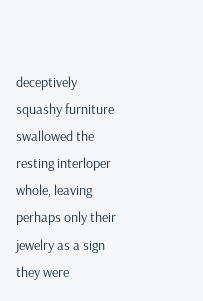deceptively squashy furniture swallowed the resting interloper whole, leaving perhaps only their jewelry as a sign they were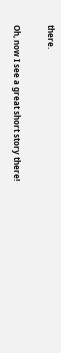there.

Oh, now I see a great short story there!